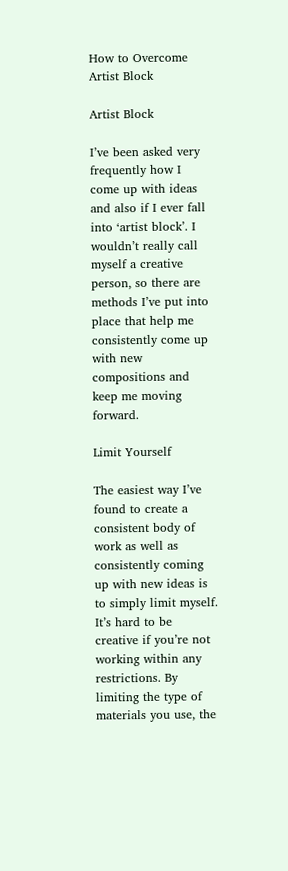How to Overcome Artist Block

Artist Block

I’ve been asked very frequently how I come up with ideas and also if I ever fall into ‘artist block’. I wouldn’t really call myself a creative person, so there are methods I’ve put into place that help me consistently come up with new compositions and keep me moving forward.

Limit Yourself

The easiest way I’ve found to create a consistent body of work as well as consistently coming up with new ideas is to simply limit myself. It’s hard to be creative if you’re not working within any restrictions. By limiting the type of materials you use, the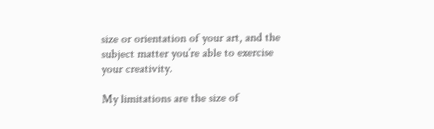size or orientation of your art, and the subject matter you’re able to exercise your creativity.

My limitations are the size of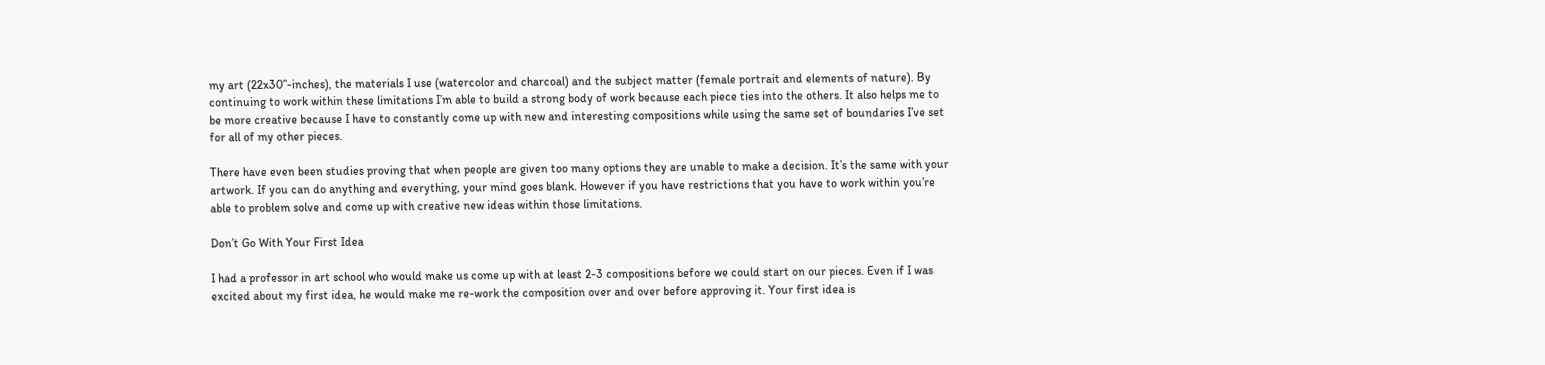my art (22x30”-inches), the materials I use (watercolor and charcoal) and the subject matter (female portrait and elements of nature). By continuing to work within these limitations I’m able to build a strong body of work because each piece ties into the others. It also helps me to be more creative because I have to constantly come up with new and interesting compositions while using the same set of boundaries I’ve set for all of my other pieces.

There have even been studies proving that when people are given too many options they are unable to make a decision. It’s the same with your artwork. If you can do anything and everything, your mind goes blank. However if you have restrictions that you have to work within you’re able to problem solve and come up with creative new ideas within those limitations.

Don’t Go With Your First Idea

I had a professor in art school who would make us come up with at least 2-3 compositions before we could start on our pieces. Even if I was excited about my first idea, he would make me re-work the composition over and over before approving it. Your first idea is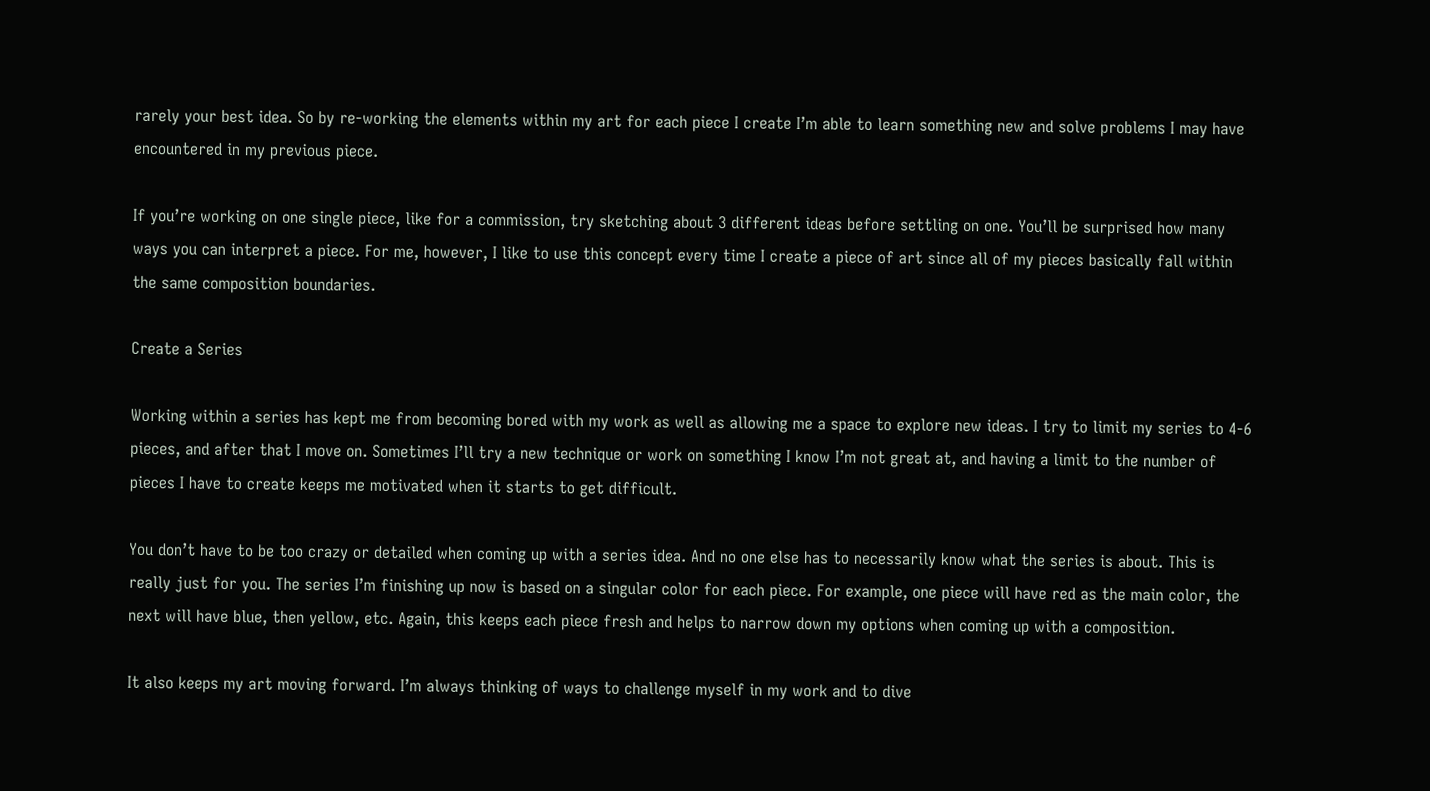rarely your best idea. So by re-working the elements within my art for each piece I create I’m able to learn something new and solve problems I may have encountered in my previous piece.

If you’re working on one single piece, like for a commission, try sketching about 3 different ideas before settling on one. You’ll be surprised how many ways you can interpret a piece. For me, however, I like to use this concept every time I create a piece of art since all of my pieces basically fall within the same composition boundaries.

Create a Series

Working within a series has kept me from becoming bored with my work as well as allowing me a space to explore new ideas. I try to limit my series to 4-6 pieces, and after that I move on. Sometimes I’ll try a new technique or work on something I know I’m not great at, and having a limit to the number of pieces I have to create keeps me motivated when it starts to get difficult.

You don’t have to be too crazy or detailed when coming up with a series idea. And no one else has to necessarily know what the series is about. This is really just for you. The series I’m finishing up now is based on a singular color for each piece. For example, one piece will have red as the main color, the next will have blue, then yellow, etc. Again, this keeps each piece fresh and helps to narrow down my options when coming up with a composition.

It also keeps my art moving forward. I’m always thinking of ways to challenge myself in my work and to dive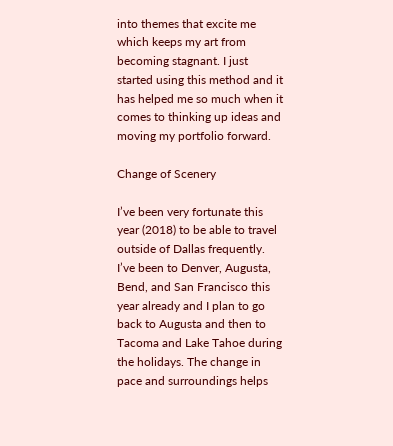into themes that excite me which keeps my art from becoming stagnant. I just started using this method and it has helped me so much when it comes to thinking up ideas and moving my portfolio forward.

Change of Scenery

I’ve been very fortunate this year (2018) to be able to travel outside of Dallas frequently. I’ve been to Denver, Augusta, Bend, and San Francisco this year already and I plan to go back to Augusta and then to Tacoma and Lake Tahoe during the holidays. The change in pace and surroundings helps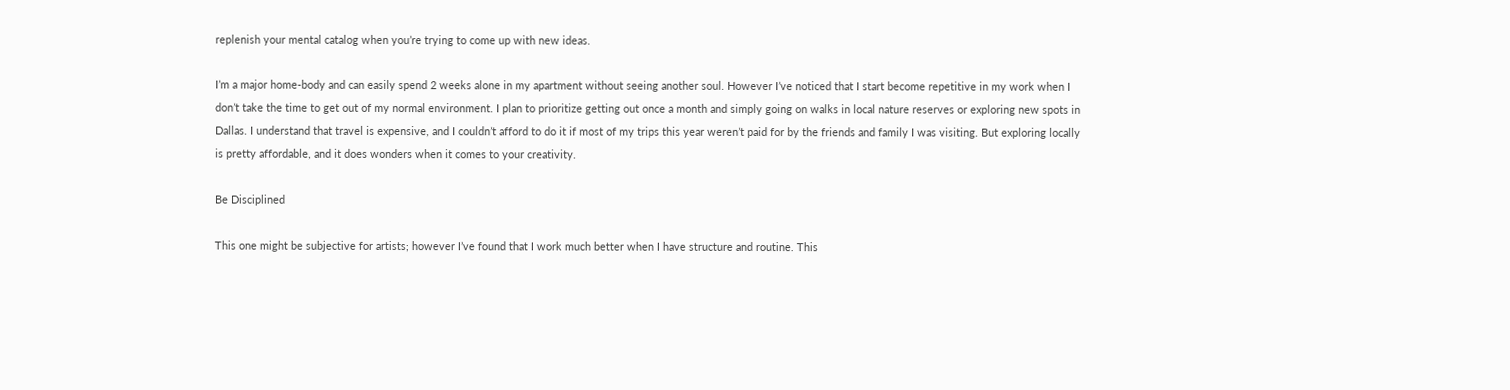replenish your mental catalog when you’re trying to come up with new ideas.

I’m a major home-body and can easily spend 2 weeks alone in my apartment without seeing another soul. However I’ve noticed that I start become repetitive in my work when I don’t take the time to get out of my normal environment. I plan to prioritize getting out once a month and simply going on walks in local nature reserves or exploring new spots in Dallas. I understand that travel is expensive, and I couldn’t afford to do it if most of my trips this year weren’t paid for by the friends and family I was visiting. But exploring locally is pretty affordable, and it does wonders when it comes to your creativity.

Be Disciplined

This one might be subjective for artists; however I’ve found that I work much better when I have structure and routine. This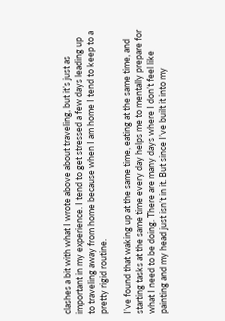clashes a bit with what I wrote above about traveling, but it’s just as important in my experience. I tend to get stressed a few days leading up to traveling away from home because when I am home I tend to keep to a pretty rigid routine.

I’ve found that waking up at the same time, eating at the same time, and starting tasks at the same time every day helps me to mentally prepare for what I need to be doing. There are many days where I don’t feel like painting and my head just isn’t in it. But since I’ve built it into my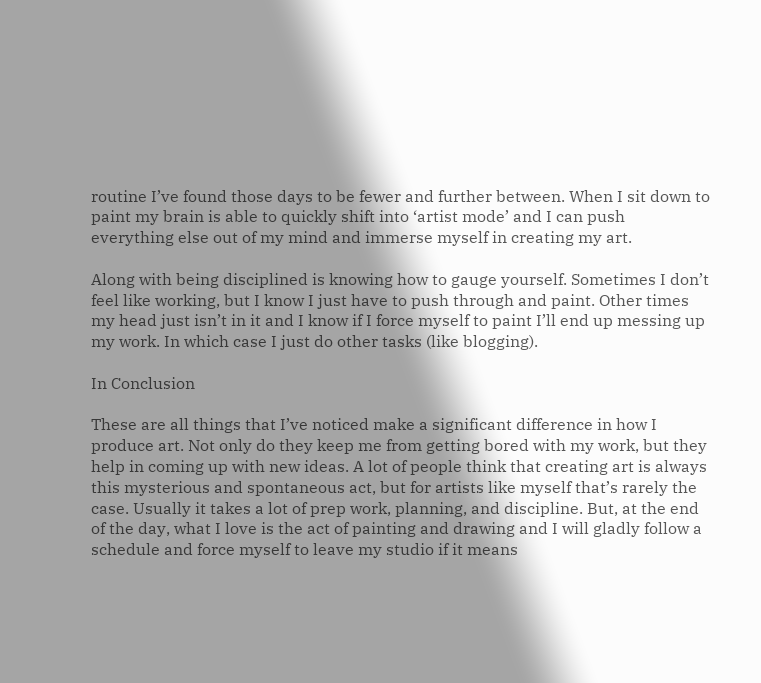routine I’ve found those days to be fewer and further between. When I sit down to paint my brain is able to quickly shift into ‘artist mode’ and I can push everything else out of my mind and immerse myself in creating my art.

Along with being disciplined is knowing how to gauge yourself. Sometimes I don’t feel like working, but I know I just have to push through and paint. Other times my head just isn’t in it and I know if I force myself to paint I’ll end up messing up my work. In which case I just do other tasks (like blogging).

In Conclusion

These are all things that I’ve noticed make a significant difference in how I produce art. Not only do they keep me from getting bored with my work, but they help in coming up with new ideas. A lot of people think that creating art is always this mysterious and spontaneous act, but for artists like myself that’s rarely the case. Usually it takes a lot of prep work, planning, and discipline. But, at the end of the day, what I love is the act of painting and drawing and I will gladly follow a schedule and force myself to leave my studio if it means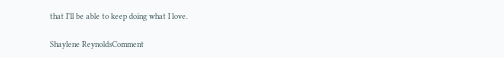that I’ll be able to keep doing what I love.

Shaylene ReynoldsComment